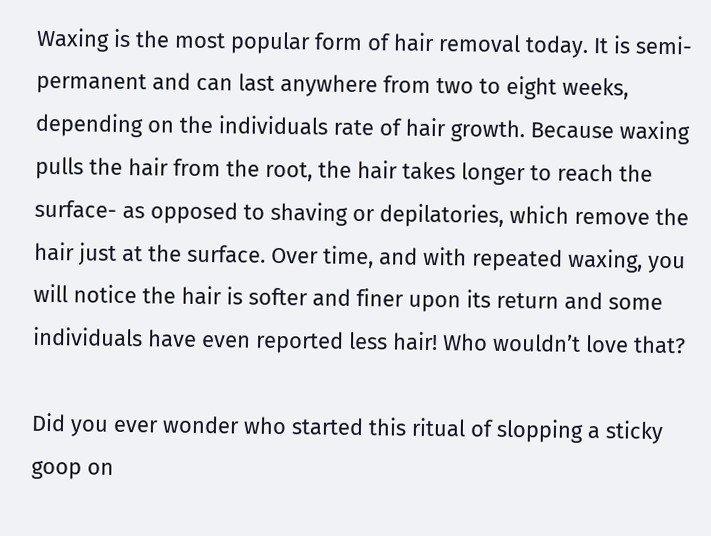Waxing is the most popular form of hair removal today. It is semi-permanent and can last anywhere from two to eight weeks, depending on the individuals rate of hair growth. Because waxing pulls the hair from the root, the hair takes longer to reach the surface- as opposed to shaving or depilatories, which remove the hair just at the surface. Over time, and with repeated waxing, you will notice the hair is softer and finer upon its return and some individuals have even reported less hair! Who wouldn’t love that?

Did you ever wonder who started this ritual of slopping a sticky goop on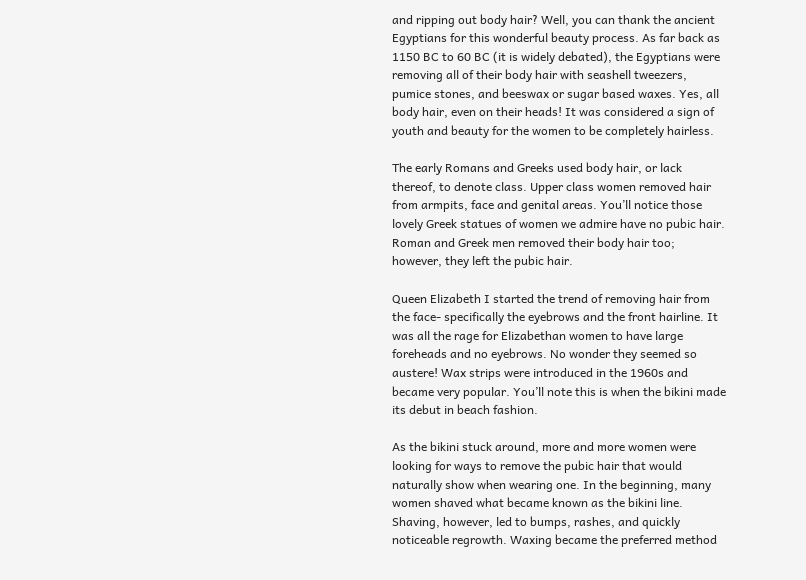and ripping out body hair? Well, you can thank the ancient Egyptians for this wonderful beauty process. As far back as 1150 BC to 60 BC (it is widely debated), the Egyptians were removing all of their body hair with seashell tweezers, pumice stones, and beeswax or sugar based waxes. Yes, all body hair, even on their heads! It was considered a sign of youth and beauty for the women to be completely hairless.

The early Romans and Greeks used body hair, or lack thereof, to denote class. Upper class women removed hair from armpits, face and genital areas. You’ll notice those lovely Greek statues of women we admire have no pubic hair. Roman and Greek men removed their body hair too; however, they left the pubic hair.

Queen Elizabeth I started the trend of removing hair from the face- specifically the eyebrows and the front hairline. It was all the rage for Elizabethan women to have large foreheads and no eyebrows. No wonder they seemed so austere! Wax strips were introduced in the 1960s and became very popular. You’ll note this is when the bikini made its debut in beach fashion.

As the bikini stuck around, more and more women were looking for ways to remove the pubic hair that would naturally show when wearing one. In the beginning, many women shaved what became known as the bikini line. Shaving, however, led to bumps, rashes, and quickly noticeable regrowth. Waxing became the preferred method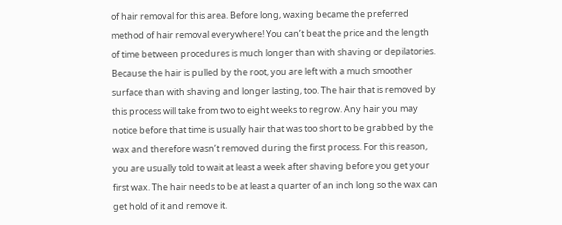of hair removal for this area. Before long, waxing became the preferred method of hair removal everywhere! You can’t beat the price and the length of time between procedures is much longer than with shaving or depilatories. Because the hair is pulled by the root, you are left with a much smoother surface than with shaving and longer lasting, too. The hair that is removed by this process will take from two to eight weeks to regrow. Any hair you may notice before that time is usually hair that was too short to be grabbed by the wax and therefore wasn’t removed during the first process. For this reason, you are usually told to wait at least a week after shaving before you get your first wax. The hair needs to be at least a quarter of an inch long so the wax can get hold of it and remove it.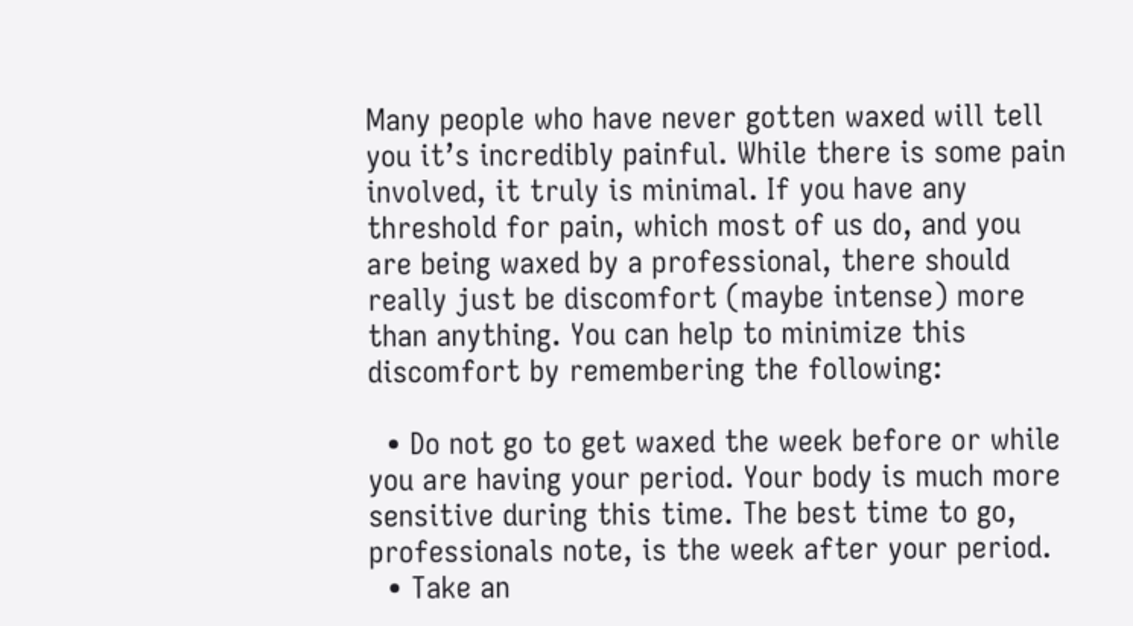Many people who have never gotten waxed will tell you it’s incredibly painful. While there is some pain involved, it truly is minimal. If you have any threshold for pain, which most of us do, and you are being waxed by a professional, there should really just be discomfort (maybe intense) more than anything. You can help to minimize this discomfort by remembering the following:

  • Do not go to get waxed the week before or while you are having your period. Your body is much more sensitive during this time. The best time to go, professionals note, is the week after your period.
  • Take an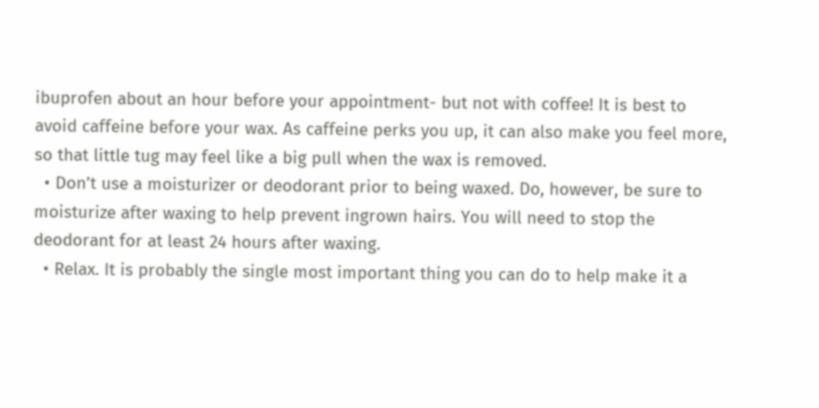ibuprofen about an hour before your appointment- but not with coffee! It is best to avoid caffeine before your wax. As caffeine perks you up, it can also make you feel more, so that little tug may feel like a big pull when the wax is removed.
  • Don’t use a moisturizer or deodorant prior to being waxed. Do, however, be sure to moisturize after waxing to help prevent ingrown hairs. You will need to stop the deodorant for at least 24 hours after waxing.
  • Relax. It is probably the single most important thing you can do to help make it a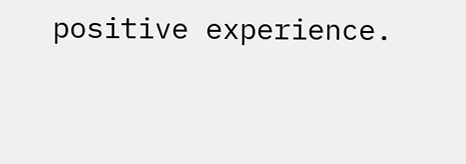positive experience.